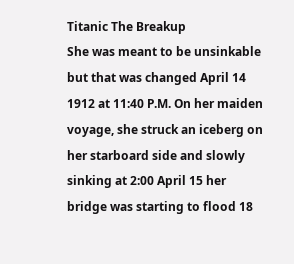Titanic The Breakup
She was meant to be unsinkable but that was changed April 14 1912 at 11:40 P.M. On her maiden voyage, she struck an iceberg on her starboard side and slowly sinking at 2:00 April 15 her bridge was starting to flood 18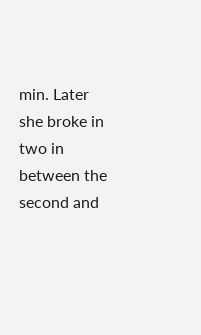min. Later she broke in two in between the second and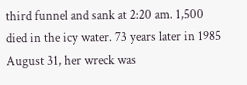third funnel and sank at 2:20 am. 1,500 died in the icy water. 73 years later in 1985 August 31, her wreck was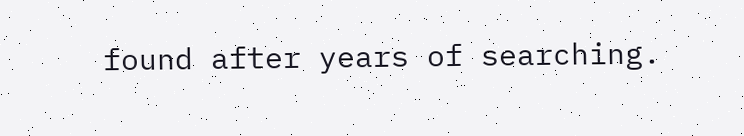found after years of searching.